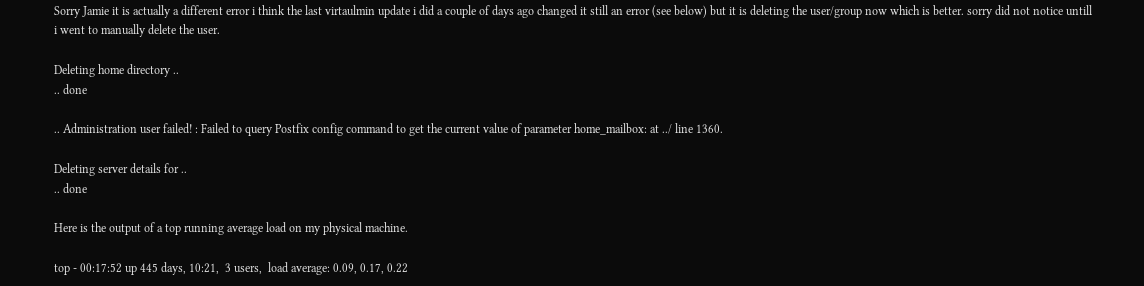Sorry Jamie it is actually a different error i think the last virtaulmin update i did a couple of days ago changed it still an error (see below) but it is deleting the user/group now which is better. sorry did not notice untill i went to manually delete the user.

Deleting home directory ..
.. done

.. Administration user failed! : Failed to query Postfix config command to get the current value of parameter home_mailbox: at ../ line 1360.

Deleting server details for ..
.. done

Here is the output of a top running average load on my physical machine.

top - 00:17:52 up 445 days, 10:21,  3 users,  load average: 0.09, 0.17, 0.22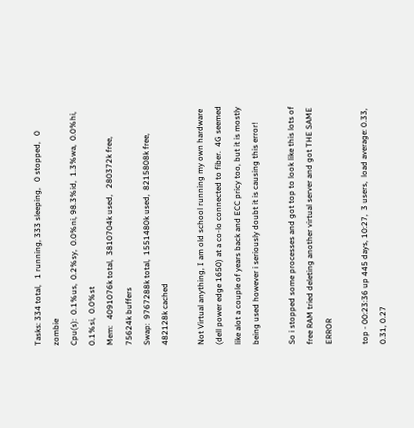Tasks: 334 total,   1 running, 333 sleeping,   0 stopped,   0 zombie
Cpu(s):  0.1%us,  0.2%sy,  0.0%ni, 98.3%id,  1.3%wa,  0.0%hi,  0.1%si,  0.0%st
Mem:   4091076k total,  3810704k used,   280372k free,    75624k buffers
Swap:  9767288k total,  1551480k used,  8215808k free,   482128k cached

Not Virtual anything, I am old school running my own hardware (dell power edge 1650) at a co-lo connected to fiber.  4G seemed like alot a couple of years back and ECC pricy too, but it is mostly being used however i seriously doubt it is causing this error!

So i stopped some processes and got top to look like this lots of free RAM tried deleting another virtual server and got THE SAME ERROR

top - 00:23:36 up 445 days, 10:27,  3 users,  load average: 0.33, 0.31, 0.27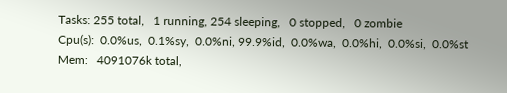Tasks: 255 total,   1 running, 254 sleeping,   0 stopped,   0 zombie
Cpu(s):  0.0%us,  0.1%sy,  0.0%ni, 99.9%id,  0.0%wa,  0.0%hi,  0.0%si,  0.0%st
Mem:   4091076k total,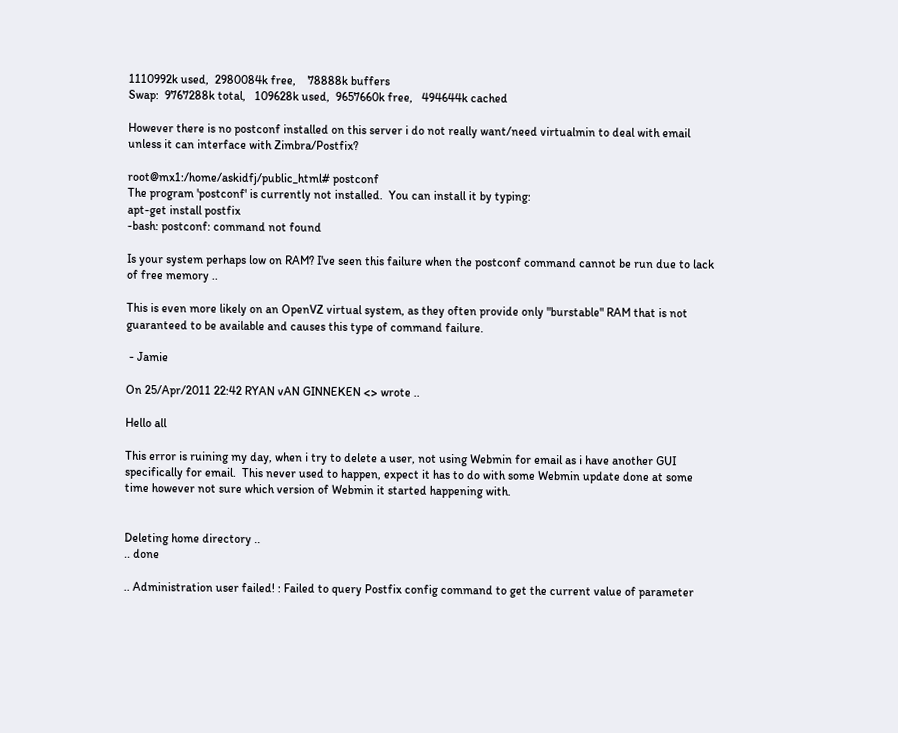1110992k used,  2980084k free,    78888k buffers
Swap:  9767288k total,   109628k used,  9657660k free,   494644k cached

However there is no postconf installed on this server i do not really want/need virtualmin to deal with email unless it can interface with Zimbra/Postfix?

root@mx1:/home/askidfj/public_html# postconf
The program 'postconf' is currently not installed.  You can install it by typing:
apt-get install postfix
-bash: postconf: command not found

Is your system perhaps low on RAM? I've seen this failure when the postconf command cannot be run due to lack of free memory ..

This is even more likely on an OpenVZ virtual system, as they often provide only "burstable" RAM that is not guaranteed to be available and causes this type of command failure.

 - Jamie

On 25/Apr/2011 22:42 RYAN vAN GINNEKEN <> wrote ..

Hello all

This error is ruining my day, when i try to delete a user, not using Webmin for email as i have another GUI specifically for email.  This never used to happen, expect it has to do with some Webmin update done at some time however not sure which version of Webmin it started happening with.


Deleting home directory ..
.. done

.. Administration user failed! : Failed to query Postfix config command to get the current value of parameter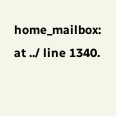home_mailbox: at ../ line 1340.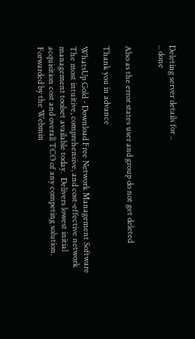Deleting server details for ..
.. done


Also as the error states user and group do not get deleted

Thank you in advance

WhatsUp Gold - Download Free Network Management Software
The most intuitive, comprehensive, and cost-effective network
management toolset available today.  Delivers lowest initial
acquisition cost and overall TCO of any competing solution.
Forwarded by the Webmin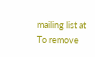mailing list at
To remove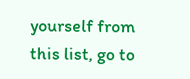yourself from this list, go to